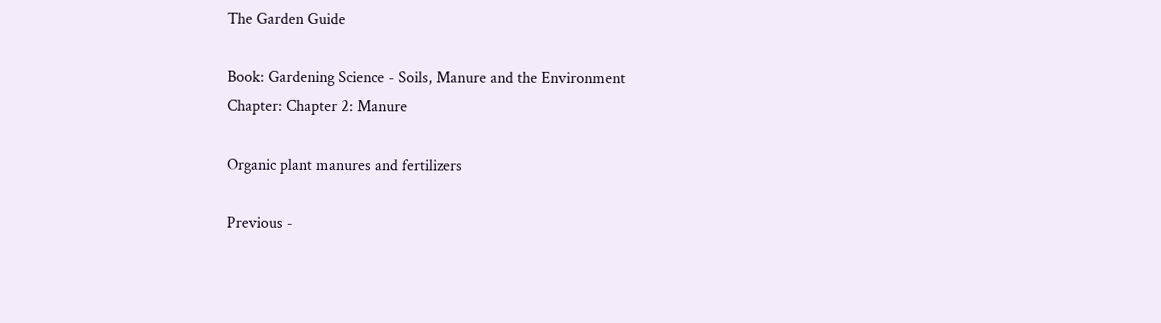The Garden Guide

Book: Gardening Science - Soils, Manure and the Environment
Chapter: Chapter 2: Manure

Organic plant manures and fertilizers

Previous -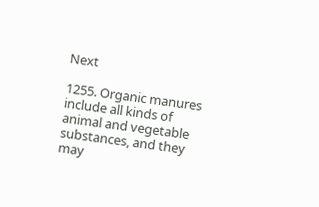Next

1255. Organic manures include all kinds of animal and vegetable substances, and they may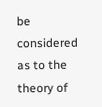be considered as to the theory of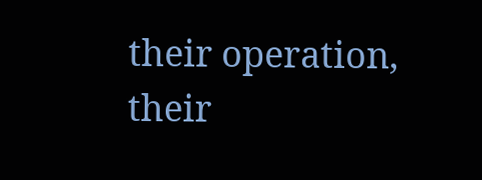their operation, their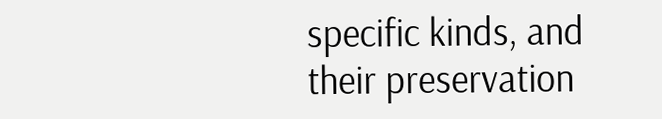specific kinds, and their preservation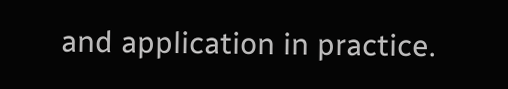and application in practice.